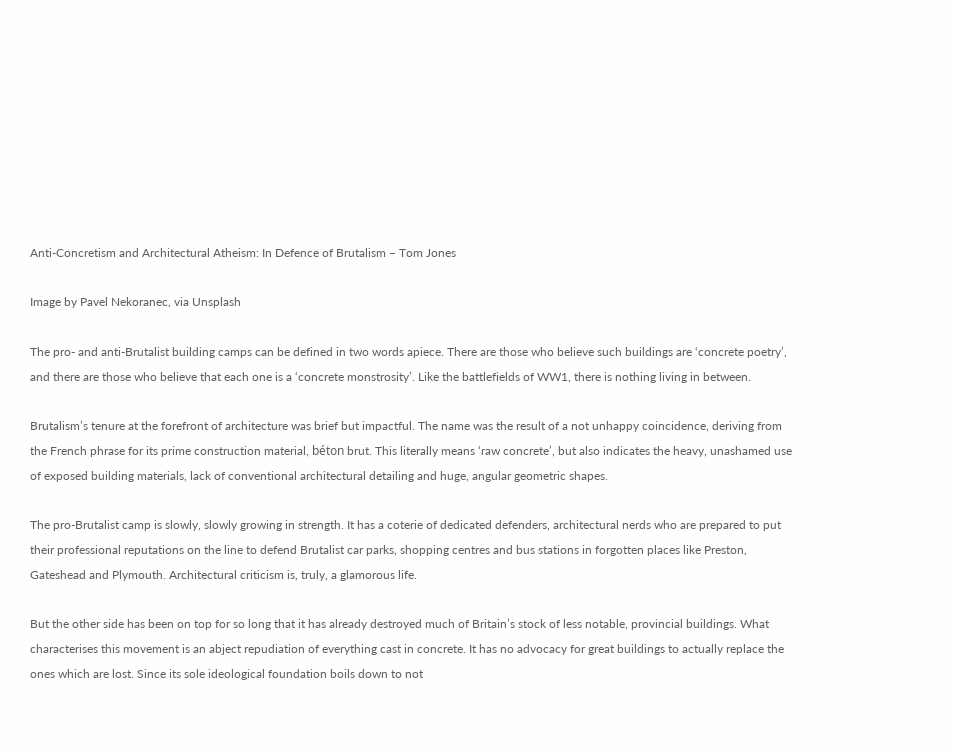Anti-Concretism and Architectural Atheism: In Defence of Brutalism – Tom Jones

Image by Pavel Nekoranec, via Unsplash

The pro- and anti-Brutalist building camps can be defined in two words apiece. There are those who believe such buildings are ‘concrete poetry’, and there are those who believe that each one is a ‘concrete monstrosity’. Like the battlefields of WW1, there is nothing living in between.

Brutalism’s tenure at the forefront of architecture was brief but impactful. The name was the result of a not unhappy coincidence, deriving from the French phrase for its prime construction material, béton brut. This literally means ‘raw concrete’, but also indicates the heavy, unashamed use of exposed building materials, lack of conventional architectural detailing and huge, angular geometric shapes.

The pro-Brutalist camp is slowly, slowly growing in strength. It has a coterie of dedicated defenders, architectural nerds who are prepared to put their professional reputations on the line to defend Brutalist car parks, shopping centres and bus stations in forgotten places like Preston, Gateshead and Plymouth. Architectural criticism is, truly, a glamorous life.

But the other side has been on top for so long that it has already destroyed much of Britain’s stock of less notable, provincial buildings. What characterises this movement is an abject repudiation of everything cast in concrete. It has no advocacy for great buildings to actually replace the ones which are lost. Since its sole ideological foundation boils down to not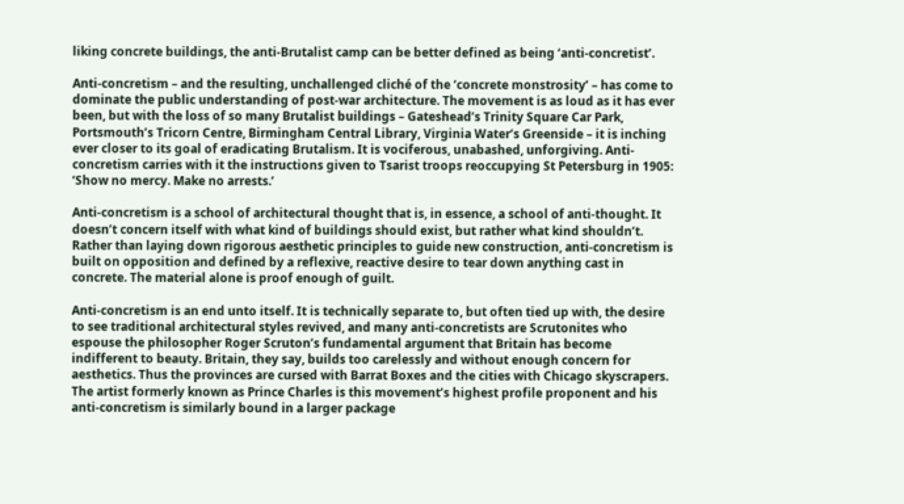liking concrete buildings, the anti-Brutalist camp can be better defined as being ‘anti-concretist’.

Anti-concretism – and the resulting, unchallenged cliché of the ‘concrete monstrosity’ – has come to dominate the public understanding of post-war architecture. The movement is as loud as it has ever been, but with the loss of so many Brutalist buildings – Gateshead’s Trinity Square Car Park, Portsmouth’s Tricorn Centre, Birmingham Central Library, Virginia Water’s Greenside – it is inching ever closer to its goal of eradicating Brutalism. It is vociferous, unabashed, unforgiving. Anti-concretism carries with it the instructions given to Tsarist troops reoccupying St Petersburg in 1905: ‘Show no mercy. Make no arrests.’

Anti-concretism is a school of architectural thought that is, in essence, a school of anti-thought. It doesn’t concern itself with what kind of buildings should exist, but rather what kind shouldn’t. Rather than laying down rigorous aesthetic principles to guide new construction, anti-concretism is built on opposition and defined by a reflexive, reactive desire to tear down anything cast in concrete. The material alone is proof enough of guilt.

Anti-concretism is an end unto itself. It is technically separate to, but often tied up with, the desire to see traditional architectural styles revived, and many anti-concretists are Scrutonites who espouse the philosopher Roger Scruton’s fundamental argument that Britain has become indifferent to beauty. Britain, they say, builds too carelessly and without enough concern for aesthetics. Thus the provinces are cursed with Barrat Boxes and the cities with Chicago skyscrapers. The artist formerly known as Prince Charles is this movement’s highest profile proponent and his anti-concretism is similarly bound in a larger package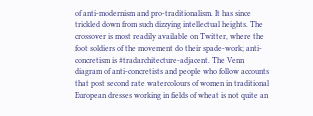of anti-modernism and pro-traditionalism. It has since trickled down from such dizzying intellectual heights. The crossover is most readily available on Twitter, where the foot soldiers of the movement do their spade-work; anti-concretism is #tradarchitecture-adjacent. The Venn diagram of anti-concretists and people who follow accounts that post second rate watercolours of women in traditional European dresses working in fields of wheat is not quite an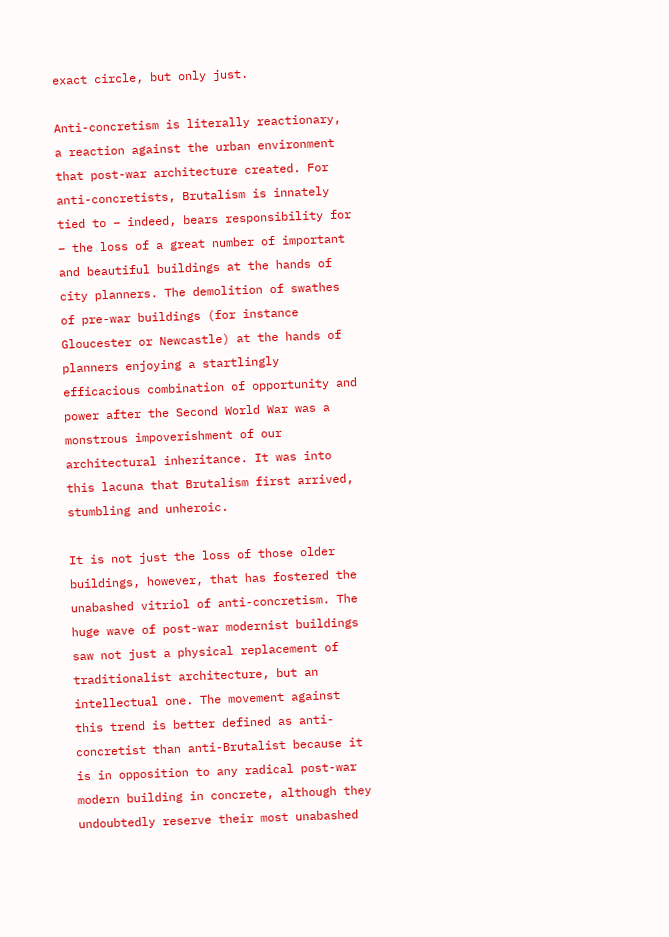exact circle, but only just.

Anti-concretism is literally reactionary, a reaction against the urban environment that post-war architecture created. For anti-concretists, Brutalism is innately tied to – indeed, bears responsibility for – the loss of a great number of important and beautiful buildings at the hands of city planners. The demolition of swathes of pre-war buildings (for instance Gloucester or Newcastle) at the hands of planners enjoying a startlingly efficacious combination of opportunity and power after the Second World War was a monstrous impoverishment of our architectural inheritance. It was into this lacuna that Brutalism first arrived, stumbling and unheroic.

It is not just the loss of those older buildings, however, that has fostered the unabashed vitriol of anti-concretism. The huge wave of post-war modernist buildings saw not just a physical replacement of traditionalist architecture, but an intellectual one. The movement against this trend is better defined as anti-concretist than anti-Brutalist because it is in opposition to any radical post-war modern building in concrete, although they undoubtedly reserve their most unabashed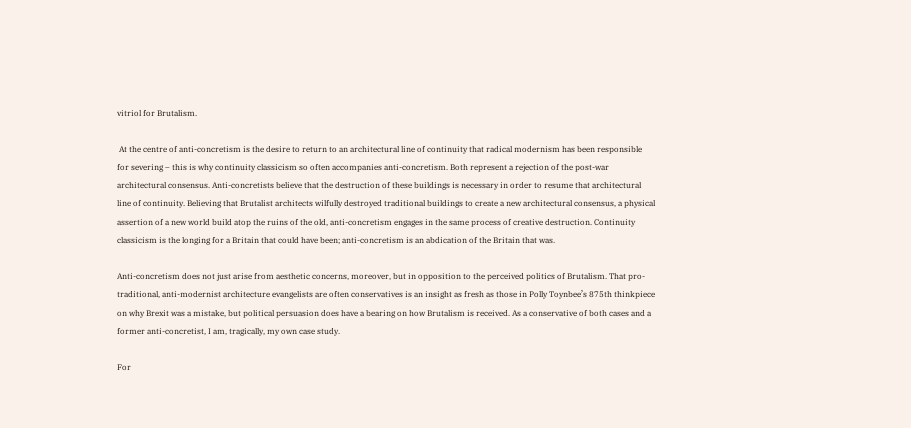vitriol for Brutalism.

 At the centre of anti-concretism is the desire to return to an architectural line of continuity that radical modernism has been responsible for severing – this is why continuity classicism so often accompanies anti-concretism. Both represent a rejection of the post-war architectural consensus. Anti-concretists believe that the destruction of these buildings is necessary in order to resume that architectural line of continuity. Believing that Brutalist architects wilfully destroyed traditional buildings to create a new architectural consensus, a physical assertion of a new world build atop the ruins of the old, anti-concretism engages in the same process of creative destruction. Continuity classicism is the longing for a Britain that could have been; anti-concretism is an abdication of the Britain that was.

Anti-concretism does not just arise from aesthetic concerns, moreover, but in opposition to the perceived politics of Brutalism. That pro-traditional, anti-modernist architecture evangelists are often conservatives is an insight as fresh as those in Polly Toynbee’s 875th thinkpiece on why Brexit was a mistake, but political persuasion does have a bearing on how Brutalism is received. As a conservative of both cases and a former anti-concretist, I am, tragically, my own case study.

For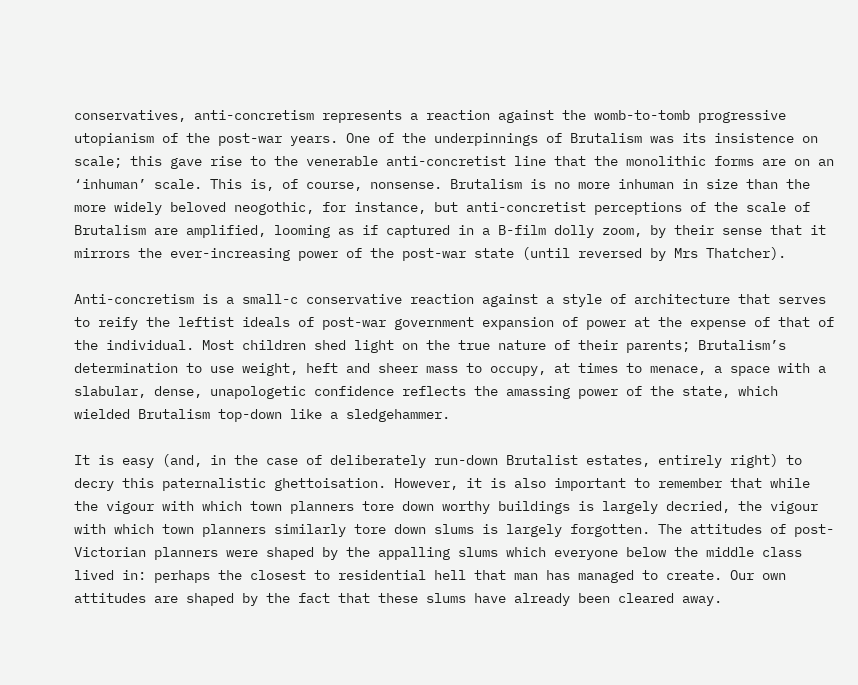conservatives, anti-concretism represents a reaction against the womb-to-tomb progressive utopianism of the post-war years. One of the underpinnings of Brutalism was its insistence on scale; this gave rise to the venerable anti-concretist line that the monolithic forms are on an ‘inhuman’ scale. This is, of course, nonsense. Brutalism is no more inhuman in size than the more widely beloved neogothic, for instance, but anti-concretist perceptions of the scale of Brutalism are amplified, looming as if captured in a B-film dolly zoom, by their sense that it mirrors the ever-increasing power of the post-war state (until reversed by Mrs Thatcher).

Anti-concretism is a small-c conservative reaction against a style of architecture that serves to reify the leftist ideals of post-war government expansion of power at the expense of that of the individual. Most children shed light on the true nature of their parents; Brutalism’s determination to use weight, heft and sheer mass to occupy, at times to menace, a space with a slabular, dense, unapologetic confidence reflects the amassing power of the state, which wielded Brutalism top-down like a sledgehammer.

It is easy (and, in the case of deliberately run-down Brutalist estates, entirely right) to decry this paternalistic ghettoisation. However, it is also important to remember that while the vigour with which town planners tore down worthy buildings is largely decried, the vigour with which town planners similarly tore down slums is largely forgotten. The attitudes of post-Victorian planners were shaped by the appalling slums which everyone below the middle class lived in: perhaps the closest to residential hell that man has managed to create. Our own attitudes are shaped by the fact that these slums have already been cleared away.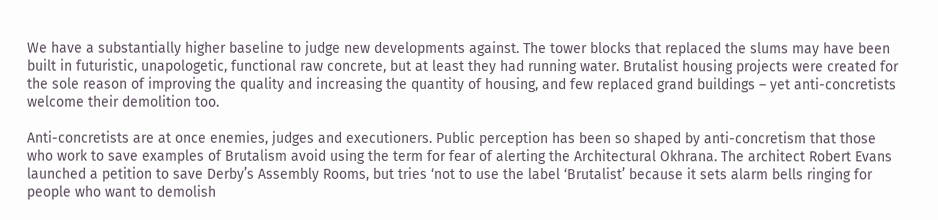We have a substantially higher baseline to judge new developments against. The tower blocks that replaced the slums may have been built in futuristic, unapologetic, functional raw concrete, but at least they had running water. Brutalist housing projects were created for the sole reason of improving the quality and increasing the quantity of housing, and few replaced grand buildings – yet anti-concretists welcome their demolition too.

Anti-concretists are at once enemies, judges and executioners. Public perception has been so shaped by anti-concretism that those who work to save examples of Brutalism avoid using the term for fear of alerting the Architectural Okhrana. The architect Robert Evans launched a petition to save Derby’s Assembly Rooms, but tries ‘not to use the label ‘Brutalist’ because it sets alarm bells ringing for people who want to demolish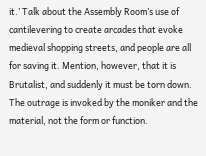it.’ Talk about the Assembly Room’s use of cantilevering to create arcades that evoke medieval shopping streets, and people are all for saving it. Mention, however, that it is Brutalist, and suddenly it must be torn down. The outrage is invoked by the moniker and the material, not the form or function.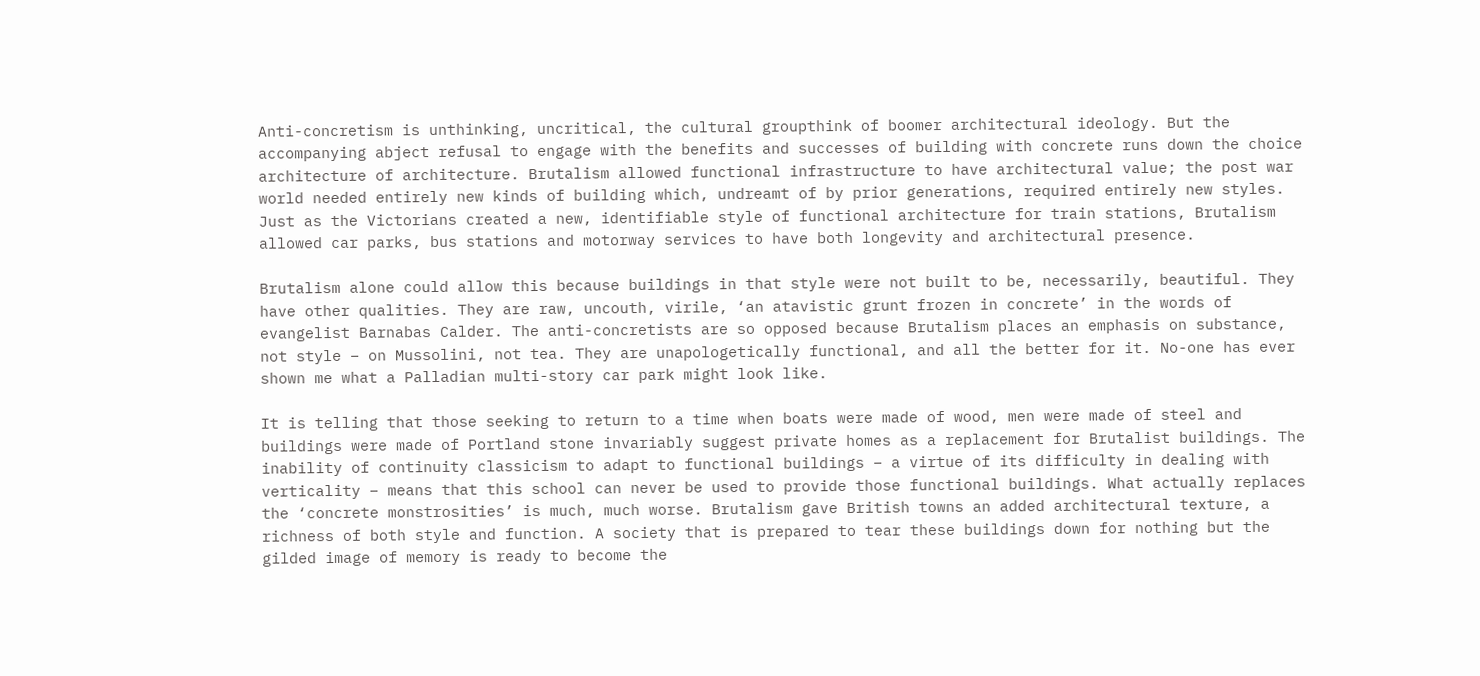Anti-concretism is unthinking, uncritical, the cultural groupthink of boomer architectural ideology. But the accompanying abject refusal to engage with the benefits and successes of building with concrete runs down the choice architecture of architecture. Brutalism allowed functional infrastructure to have architectural value; the post war world needed entirely new kinds of building which, undreamt of by prior generations, required entirely new styles. Just as the Victorians created a new, identifiable style of functional architecture for train stations, Brutalism allowed car parks, bus stations and motorway services to have both longevity and architectural presence.

Brutalism alone could allow this because buildings in that style were not built to be, necessarily, beautiful. They have other qualities. They are raw, uncouth, virile, ‘an atavistic grunt frozen in concrete’ in the words of evangelist Barnabas Calder. The anti-concretists are so opposed because Brutalism places an emphasis on substance, not style – on Mussolini, not tea. They are unapologetically functional, and all the better for it. No-one has ever shown me what a Palladian multi-story car park might look like.

It is telling that those seeking to return to a time when boats were made of wood, men were made of steel and buildings were made of Portland stone invariably suggest private homes as a replacement for Brutalist buildings. The inability of continuity classicism to adapt to functional buildings – a virtue of its difficulty in dealing with verticality – means that this school can never be used to provide those functional buildings. What actually replaces the ‘concrete monstrosities’ is much, much worse. Brutalism gave British towns an added architectural texture, a richness of both style and function. A society that is prepared to tear these buildings down for nothing but the gilded image of memory is ready to become the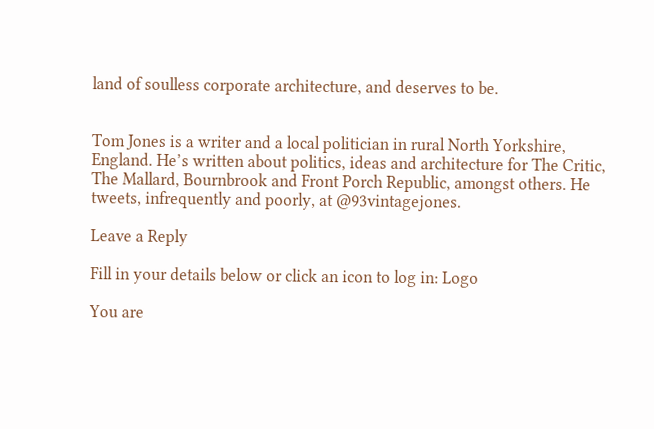land of soulless corporate architecture, and deserves to be.


Tom Jones is a writer and a local politician in rural North Yorkshire, England. He’s written about politics, ideas and architecture for The Critic, The Mallard, Bournbrook and Front Porch Republic, amongst others. He tweets, infrequently and poorly, at @93vintagejones.

Leave a Reply

Fill in your details below or click an icon to log in: Logo

You are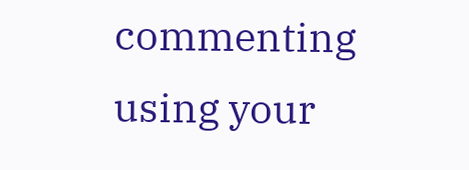commenting using your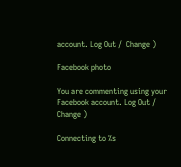account. Log Out /  Change )

Facebook photo

You are commenting using your Facebook account. Log Out /  Change )

Connecting to %s